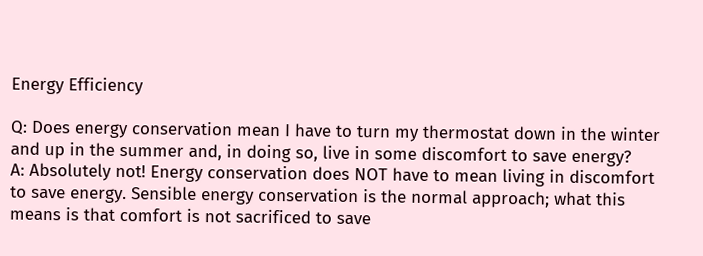Energy Efficiency

Q: Does energy conservation mean I have to turn my thermostat down in the winter and up in the summer and, in doing so, live in some discomfort to save energy?
A: Absolutely not! Energy conservation does NOT have to mean living in discomfort to save energy. Sensible energy conservation is the normal approach; what this means is that comfort is not sacrificed to save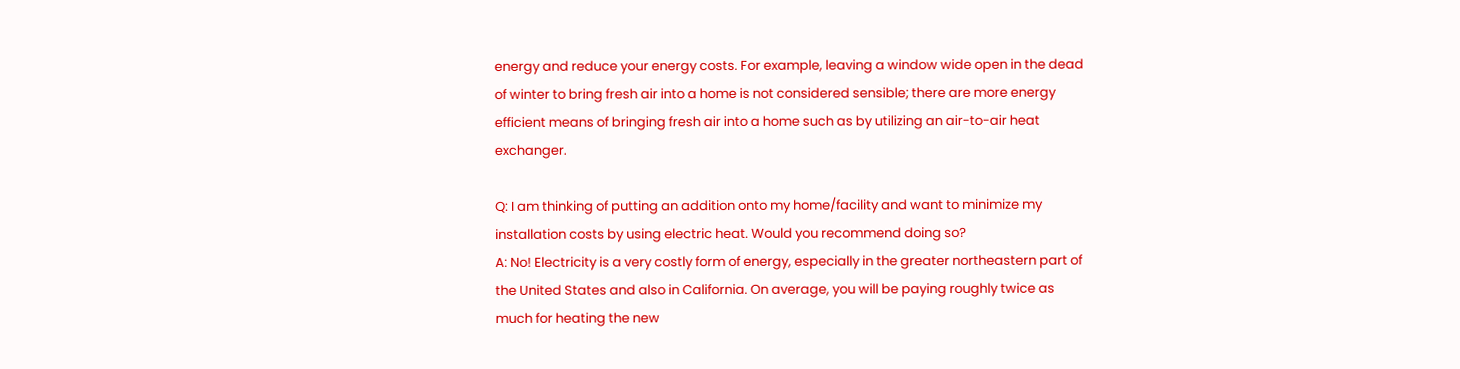energy and reduce your energy costs. For example, leaving a window wide open in the dead of winter to bring fresh air into a home is not considered sensible; there are more energy efficient means of bringing fresh air into a home such as by utilizing an air-to-air heat exchanger.

Q: I am thinking of putting an addition onto my home/facility and want to minimize my installation costs by using electric heat. Would you recommend doing so?
A: No! Electricity is a very costly form of energy, especially in the greater northeastern part of the United States and also in California. On average, you will be paying roughly twice as much for heating the new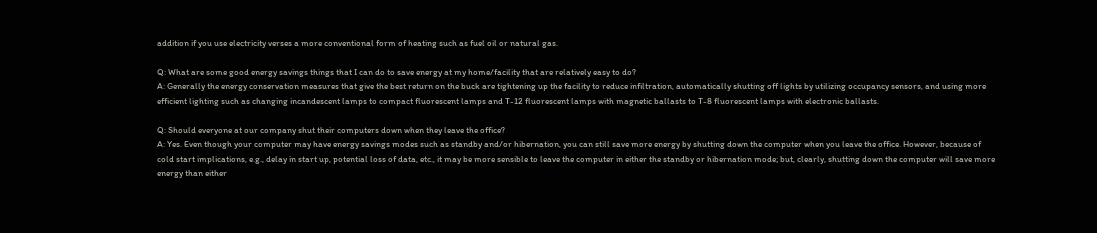addition if you use electricity verses a more conventional form of heating such as fuel oil or natural gas.

Q: What are some good energy savings things that I can do to save energy at my home/facility that are relatively easy to do?
A: Generally the energy conservation measures that give the best return on the buck are tightening up the facility to reduce infiltration, automatically shutting off lights by utilizing occupancy sensors, and using more efficient lighting such as changing incandescent lamps to compact fluorescent lamps and T-12 fluorescent lamps with magnetic ballasts to T-8 fluorescent lamps with electronic ballasts.

Q: Should everyone at our company shut their computers down when they leave the office?
A: Yes. Even though your computer may have energy savings modes such as standby and/or hibernation, you can still save more energy by shutting down the computer when you leave the office. However, because of cold start implications, e.g., delay in start up, potential loss of data, etc., it may be more sensible to leave the computer in either the standby or hibernation mode; but, clearly, shutting down the computer will save more energy than either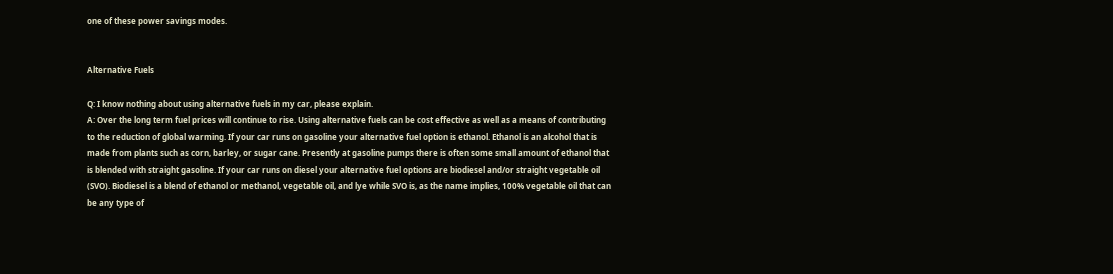one of these power savings modes.


Alternative Fuels

Q: I know nothing about using alternative fuels in my car, please explain.
A: Over the long term fuel prices will continue to rise. Using alternative fuels can be cost effective as well as a means of contributing to the reduction of global warming. If your car runs on gasoline your alternative fuel option is ethanol. Ethanol is an alcohol that is made from plants such as corn, barley, or sugar cane. Presently at gasoline pumps there is often some small amount of ethanol that is blended with straight gasoline. If your car runs on diesel your alternative fuel options are biodiesel and/or straight vegetable oil (SVO). Biodiesel is a blend of ethanol or methanol, vegetable oil, and lye while SVO is, as the name implies, 100% vegetable oil that can be any type of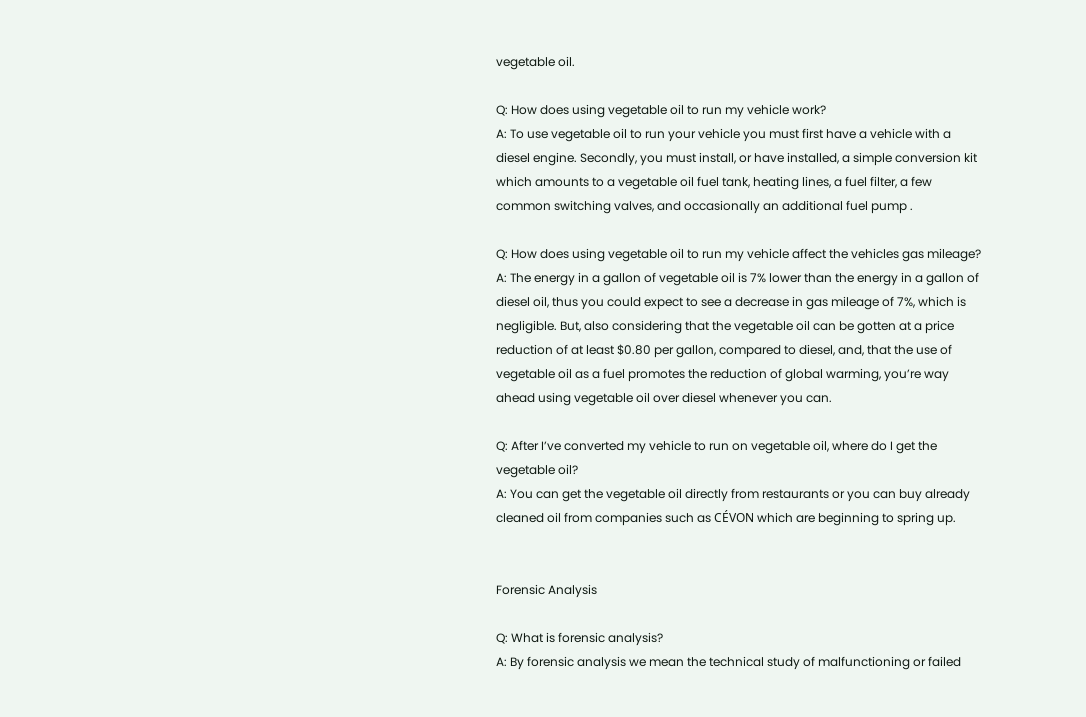vegetable oil.

Q: How does using vegetable oil to run my vehicle work?
A: To use vegetable oil to run your vehicle you must first have a vehicle with a diesel engine. Secondly, you must install, or have installed, a simple conversion kit which amounts to a vegetable oil fuel tank, heating lines, a fuel filter, a few common switching valves, and occasionally an additional fuel pump .

Q: How does using vegetable oil to run my vehicle affect the vehicles gas mileage?
A: The energy in a gallon of vegetable oil is 7% lower than the energy in a gallon of diesel oil, thus you could expect to see a decrease in gas mileage of 7%, which is negligible. But, also considering that the vegetable oil can be gotten at a price reduction of at least $0.80 per gallon, compared to diesel, and, that the use of vegetable oil as a fuel promotes the reduction of global warming, you’re way ahead using vegetable oil over diesel whenever you can.

Q: After I’ve converted my vehicle to run on vegetable oil, where do I get the vegetable oil?
A: You can get the vegetable oil directly from restaurants or you can buy already cleaned oil from companies such as CÉVON which are beginning to spring up.


Forensic Analysis

Q: What is forensic analysis?
A: By forensic analysis we mean the technical study of malfunctioning or failed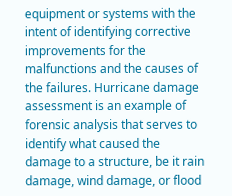equipment or systems with the intent of identifying corrective improvements for the malfunctions and the causes of the failures. Hurricane damage assessment is an example of forensic analysis that serves to identify what caused the damage to a structure, be it rain damage, wind damage, or flood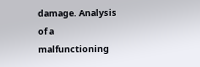damage. Analysis of a malfunctioning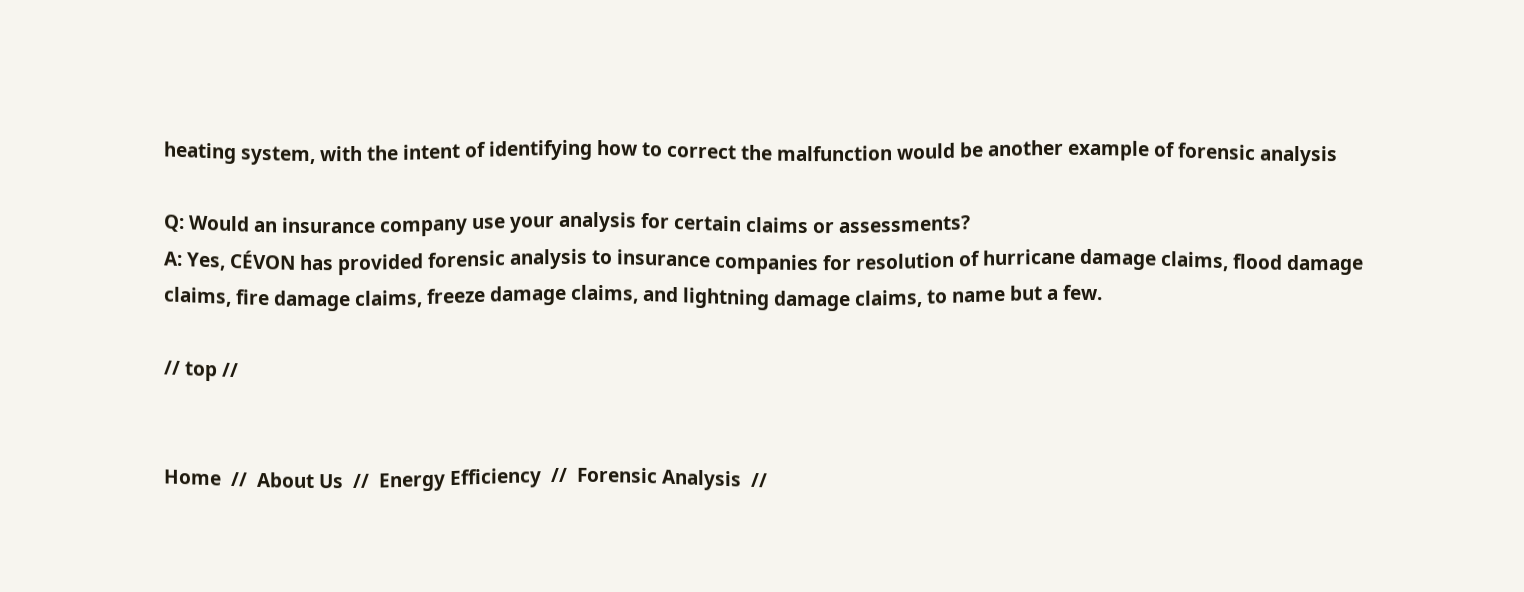heating system, with the intent of identifying how to correct the malfunction would be another example of forensic analysis

Q: Would an insurance company use your analysis for certain claims or assessments?
A: Yes, CÉVON has provided forensic analysis to insurance companies for resolution of hurricane damage claims, flood damage claims, fire damage claims, freeze damage claims, and lightning damage claims, to name but a few.

// top //


Home  //  About Us  //  Energy Efficiency  //  Forensic Analysis  //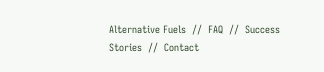Alternative Fuels  //  FAQ  //  Success Stories  //  Contact